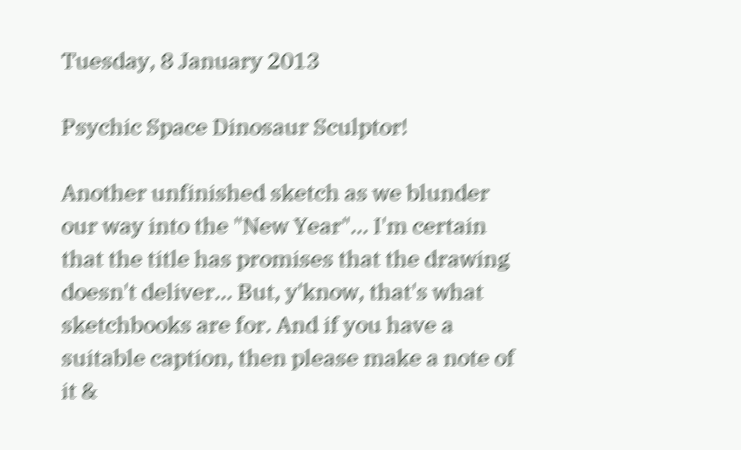Tuesday, 8 January 2013

Psychic Space Dinosaur Sculptor!

Another unfinished sketch as we blunder our way into the "New Year"... I'm certain that the title has promises that the drawing doesn't deliver... But, y'know, that's what sketchbooks are for. And if you have a suitable caption, then please make a note of it &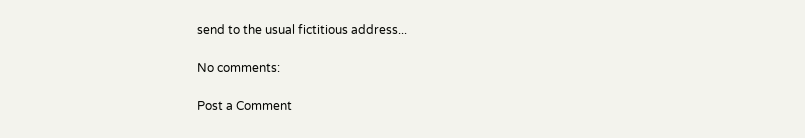send to the usual fictitious address...

No comments:

Post a Comment